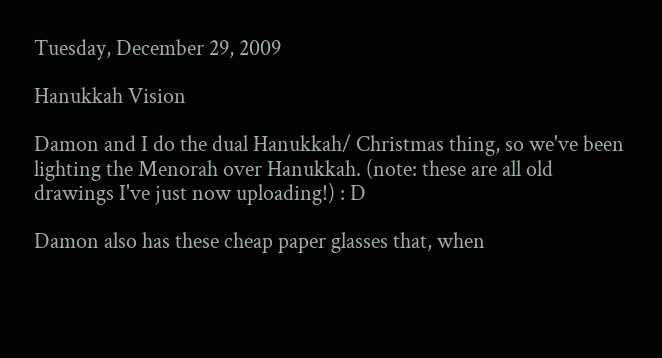Tuesday, December 29, 2009

Hanukkah Vision

Damon and I do the dual Hanukkah/ Christmas thing, so we've been lighting the Menorah over Hanukkah. (note: these are all old drawings I've just now uploading!) : D

Damon also has these cheap paper glasses that, when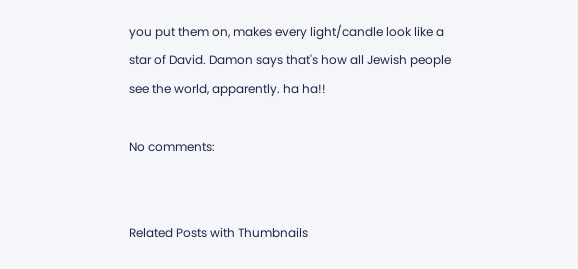you put them on, makes every light/candle look like a star of David. Damon says that's how all Jewish people see the world, apparently. ha ha!!

No comments:


Related Posts with Thumbnails